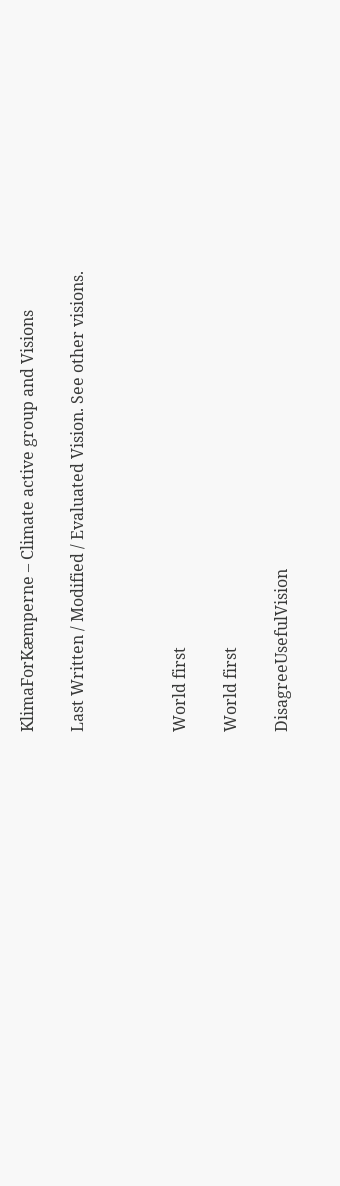KlimaForKæmperne – Climate active group and Visions

Last Written / Modified / Evaluated Vision. See other visions.



World first

World first

DisagreeUsefulVision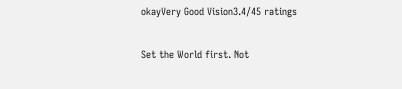okayVery Good Vision3.4/45 ratings

Set the World first. Not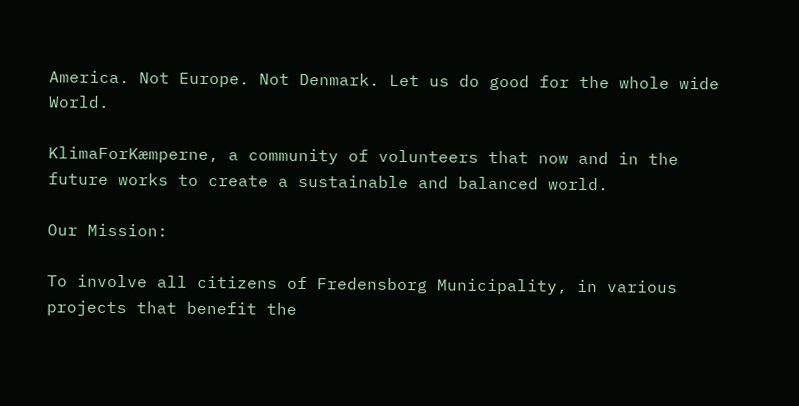America. Not Europe. Not Denmark. Let us do good for the whole wide World.

KlimaForKæmperne, a community of volunteers that now and in the future works to create a sustainable and balanced world.

Our Mission:

To involve all citizens of Fredensborg Municipality, in various projects that benefit the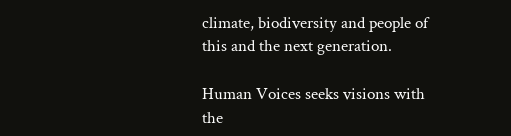climate, biodiversity and people of this and the next generation.

Human Voices seeks visions with the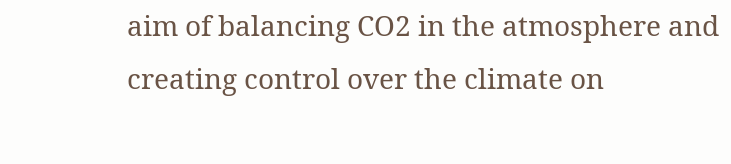aim of balancing CO2 in the atmosphere and creating control over the climate on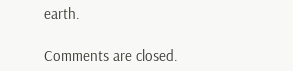earth.

Comments are closed.